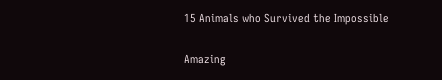15 Animals who Survived the Impossible

Amazing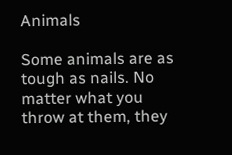Animals

Some animals are as tough as nails. No matter what you throw at them, they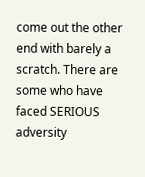come out the other end with barely a scratch. There are some who have faced SERIOUS adversity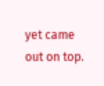yet came out on top.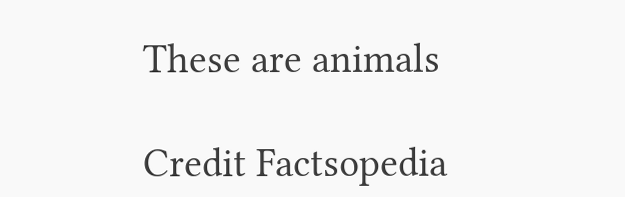These are animals

Credit Factsopedia